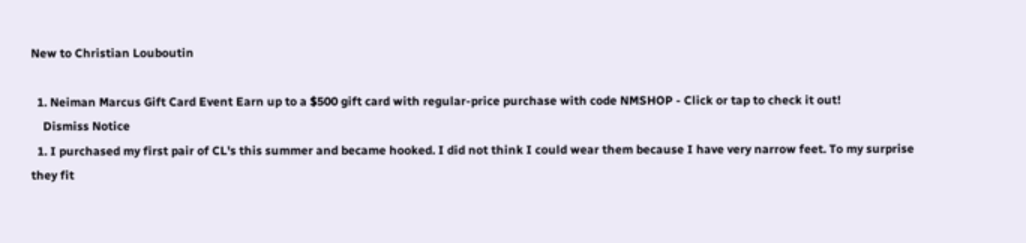New to Christian Louboutin

  1. Neiman Marcus Gift Card Event Earn up to a $500 gift card with regular-price purchase with code NMSHOP - Click or tap to check it out!
    Dismiss Notice
  1. I purchased my first pair of CL's this summer and became hooked. I did not think I could wear them because I have very narrow feet. To my surprise they fit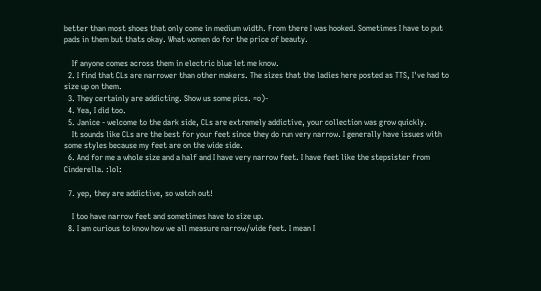better than most shoes that only come in medium width. From there I was hooked. Sometimes I have to put pads in them but thats okay. What women do for the price of beauty.

    If anyone comes across them in electric blue let me know.
  2. I find that CLs are narrower than other makers. The sizes that the ladies here posted as TTS, I've had to size up on them.
  3. They certainly are addicting. Show us some pics. =o)-
  4. Yea, I did too.
  5. Janice - welcome to the dark side, CLs are extremely addictive, your collection was grow quickly.
    It sounds like CLs are the best for your feet since they do run very narrow. I generally have issues with some styles because my feet are on the wide side.
  6. And for me a whole size and a half and I have very narrow feet. I have feet like the stepsister from Cinderella. :lol:

  7. yep, they are addictive, so watch out!

    I too have narrow feet and sometimes have to size up.
  8. I am curious to know how we all measure narrow/wide feet. I mean I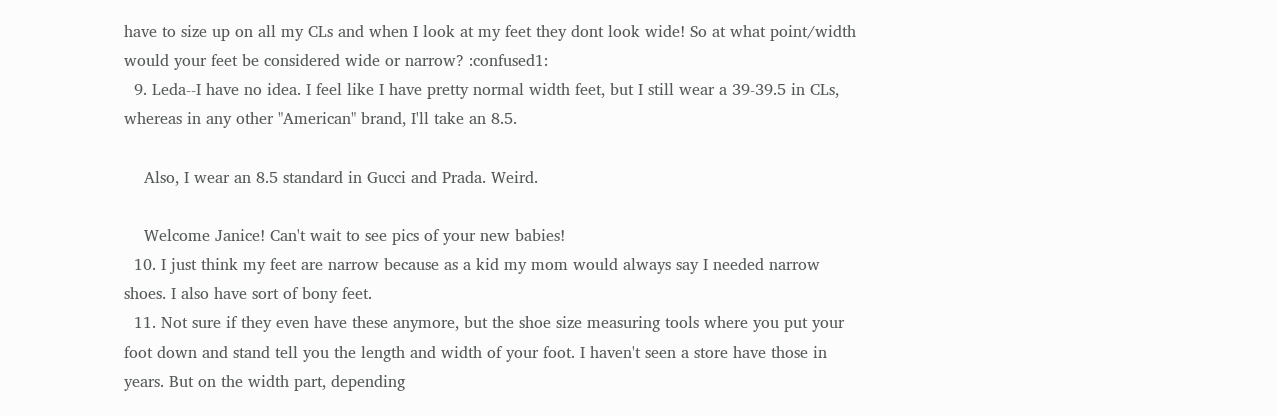have to size up on all my CLs and when I look at my feet they dont look wide! So at what point/width would your feet be considered wide or narrow? :confused1:
  9. Leda--I have no idea. I feel like I have pretty normal width feet, but I still wear a 39-39.5 in CLs, whereas in any other "American" brand, I'll take an 8.5.

    Also, I wear an 8.5 standard in Gucci and Prada. Weird.

    Welcome Janice! Can't wait to see pics of your new babies!
  10. I just think my feet are narrow because as a kid my mom would always say I needed narrow shoes. I also have sort of bony feet.
  11. Not sure if they even have these anymore, but the shoe size measuring tools where you put your foot down and stand tell you the length and width of your foot. I haven't seen a store have those in years. But on the width part, depending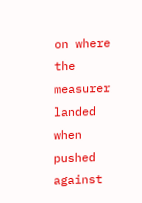on where the measurer landed when pushed against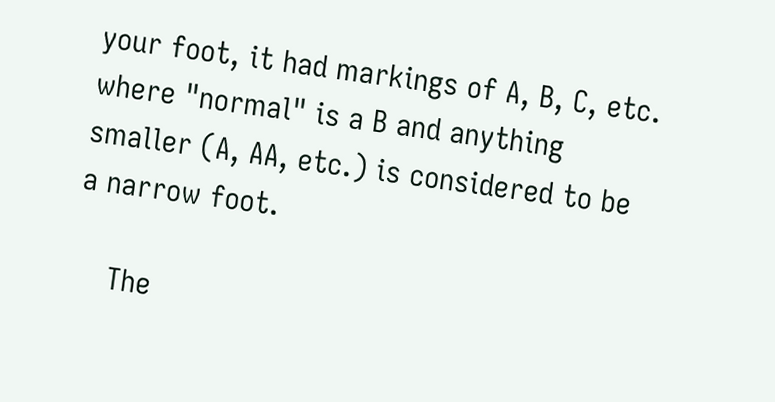your foot, it had markings of A, B, C, etc. where "normal" is a B and anything smaller (A, AA, etc.) is considered to be a narrow foot.

    The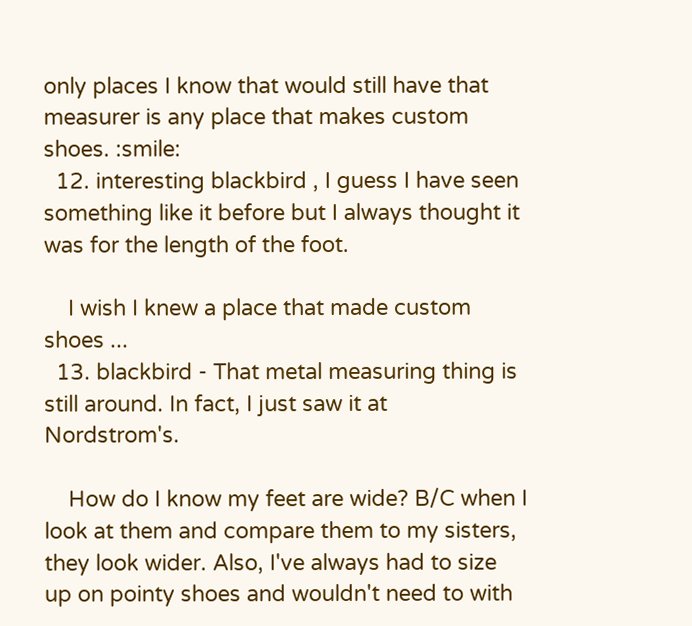only places I know that would still have that measurer is any place that makes custom shoes. :smile:
  12. interesting blackbird , I guess I have seen something like it before but I always thought it was for the length of the foot.

    I wish I knew a place that made custom shoes ...
  13. blackbird - That metal measuring thing is still around. In fact, I just saw it at Nordstrom's.

    How do I know my feet are wide? B/C when I look at them and compare them to my sisters, they look wider. Also, I've always had to size up on pointy shoes and wouldn't need to with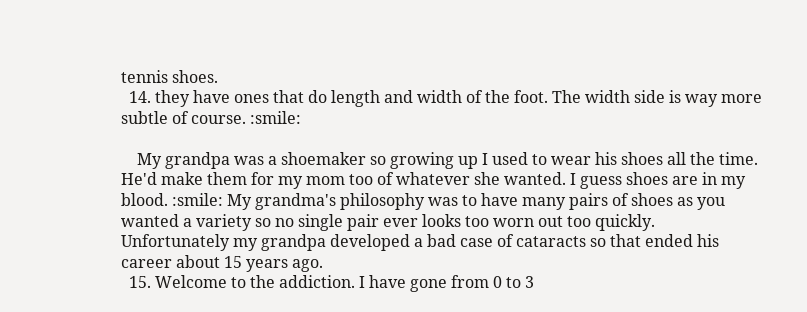tennis shoes.
  14. they have ones that do length and width of the foot. The width side is way more subtle of course. :smile:

    My grandpa was a shoemaker so growing up I used to wear his shoes all the time. He'd make them for my mom too of whatever she wanted. I guess shoes are in my blood. :smile: My grandma's philosophy was to have many pairs of shoes as you wanted a variety so no single pair ever looks too worn out too quickly. Unfortunately my grandpa developed a bad case of cataracts so that ended his career about 15 years ago.
  15. Welcome to the addiction. I have gone from 0 to 3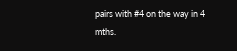pairs with #4 on the way in 4 mths.